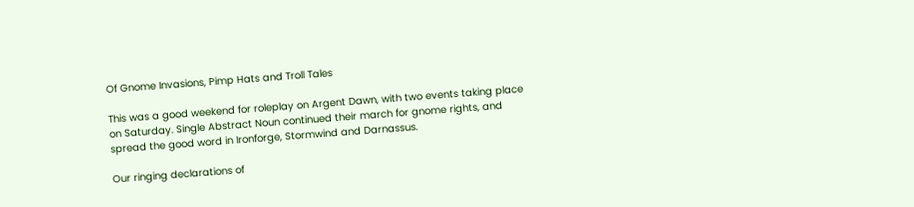Of Gnome Invasions, Pimp Hats and Troll Tales

This was a good weekend for roleplay on Argent Dawn, with two events taking place on Saturday. Single Abstract Noun continued their march for gnome rights, and spread the good word in Ironforge, Stormwind and Darnassus.

Our ringing declarations of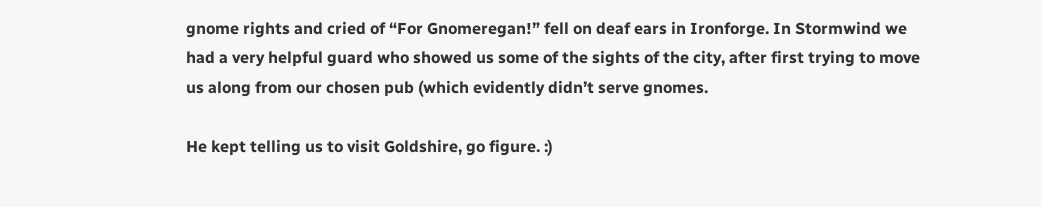gnome rights and cried of “For Gnomeregan!” fell on deaf ears in Ironforge. In Stormwind we had a very helpful guard who showed us some of the sights of the city, after first trying to move us along from our chosen pub (which evidently didn’t serve gnomes.

He kept telling us to visit Goldshire, go figure. :)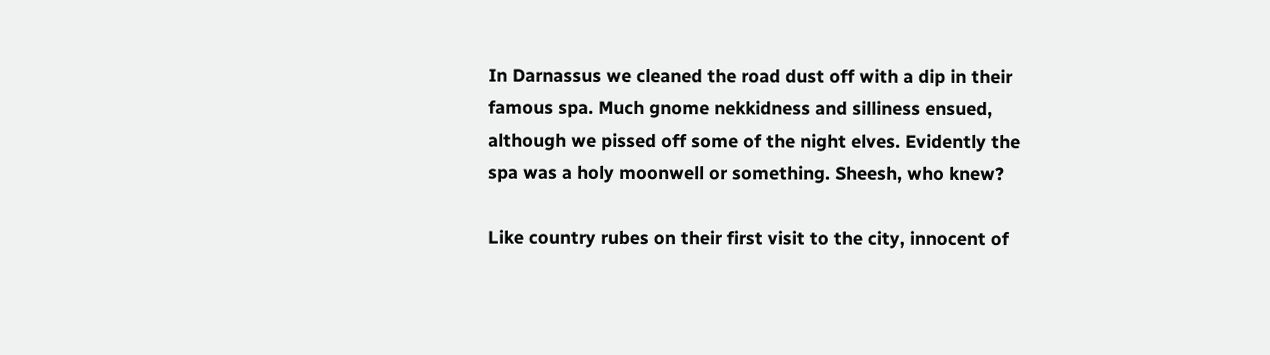In Darnassus we cleaned the road dust off with a dip in their famous spa. Much gnome nekkidness and silliness ensued, although we pissed off some of the night elves. Evidently the spa was a holy moonwell or something. Sheesh, who knew?

Like country rubes on their first visit to the city, innocent of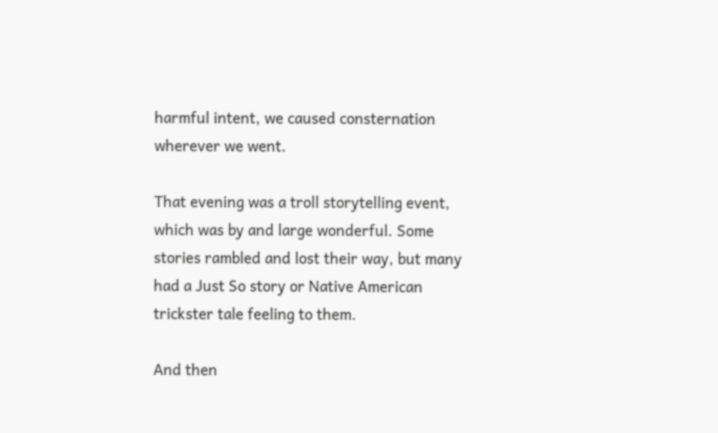harmful intent, we caused consternation wherever we went.

That evening was a troll storytelling event, which was by and large wonderful. Some stories rambled and lost their way, but many had a Just So story or Native American trickster tale feeling to them.

And then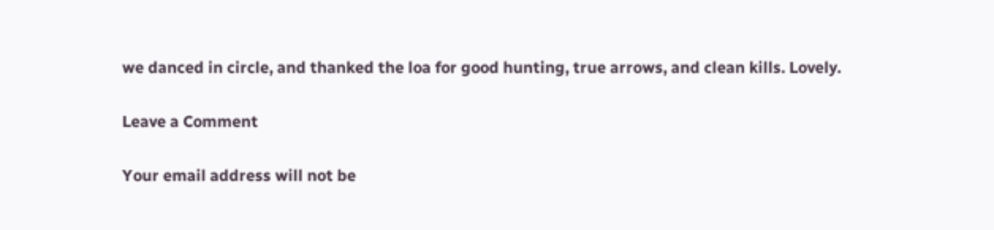we danced in circle, and thanked the loa for good hunting, true arrows, and clean kills. Lovely.

Leave a Comment

Your email address will not be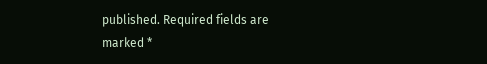published. Required fields are marked *